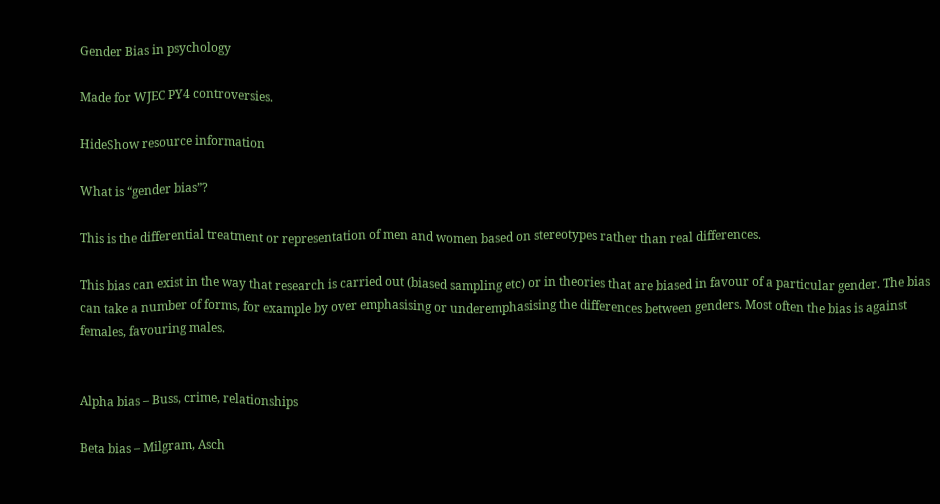Gender Bias in psychology

Made for WJEC PY4 controversies.

HideShow resource information

What is “gender bias”?

This is the differential treatment or representation of men and women based on stereotypes rather than real differences.

This bias can exist in the way that research is carried out (biased sampling etc) or in theories that are biased in favour of a particular gender. The bias can take a number of forms, for example by over emphasising or underemphasising the differences between genders. Most often the bias is against females, favouring males.


Alpha bias – Buss, crime, relationships

Beta bias – Milgram, Asch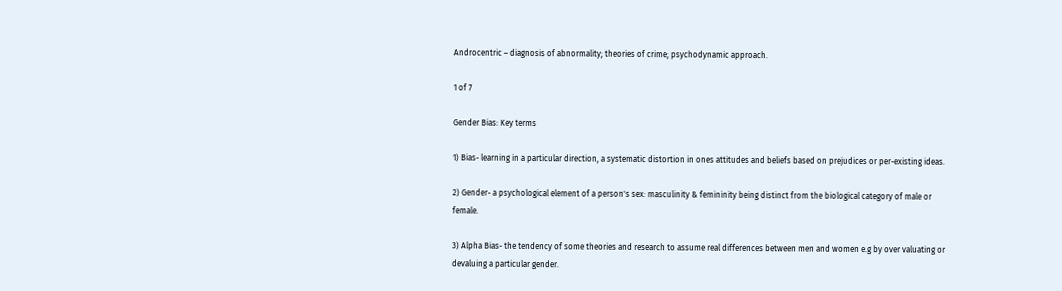Androcentric – diagnosis of abnormality; theories of crime; psychodynamic approach.

1 of 7

Gender Bias: Key terms

1) Bias- learning in a particular direction, a systematic distortion in ones attitudes and beliefs based on prejudices or per-existing ideas.

2) Gender- a psychological element of a person's sex: masculinity & femininity being distinct from the biological category of male or female.

3) Alpha Bias- the tendency of some theories and research to assume real differences between men and women e.g by over valuating or devaluing a particular gender.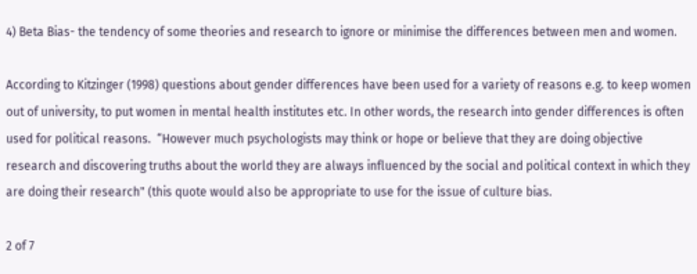4) Beta Bias- the tendency of some theories and research to ignore or minimise the differences between men and women.

According to Kitzinger (1998) questions about gender differences have been used for a variety of reasons e.g. to keep women out of university, to put women in mental health institutes etc. In other words, the research into gender differences is often used for political reasons.  “However much psychologists may think or hope or believe that they are doing objective research and discovering truths about the world they are always influenced by the social and political context in which they are doing their research" (this quote would also be appropriate to use for the issue of culture bias.

2 of 7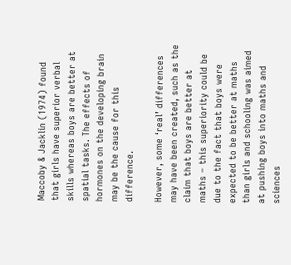Maccoby & Jacklin (1974) found that girls have superior verbal skills whereas boys are better at spatial tasks. The effects of hormones on the developing brain may be the cause for this difference.

However, some ‘real’ differences may have been created, such as the claim that boys are better at maths – this superiority could be due to the fact that boys were expected to be better at maths than girls and schooling was aimed at pushing boys into maths and sciences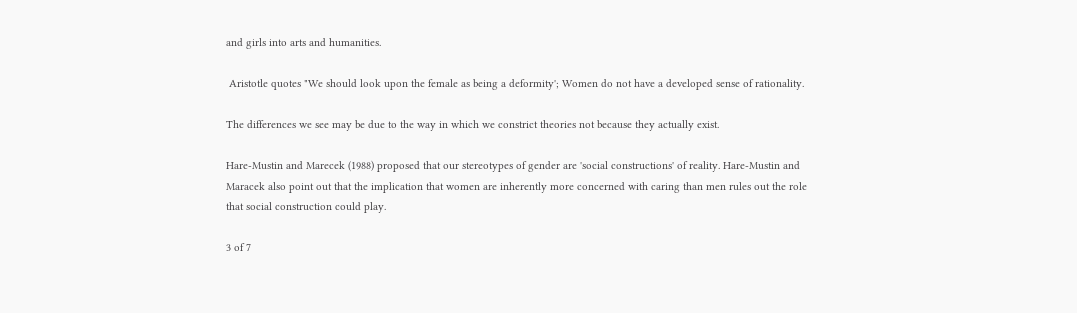and girls into arts and humanities.

 Aristotle quotes "We should look upon the female as being a deformity'; Women do not have a developed sense of rationality.

The differences we see may be due to the way in which we constrict theories not because they actually exist.

Hare-Mustin and Marecek (1988) proposed that our stereotypes of gender are 'social constructions' of reality. Hare-Mustin and Maracek also point out that the implication that women are inherently more concerned with caring than men rules out the role that social construction could play.

3 of 7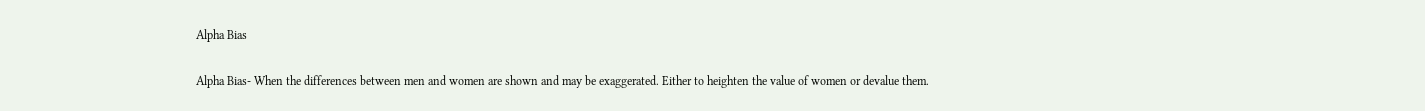Alpha Bias

Alpha Bias- When the differences between men and women are shown and may be exaggerated. Either to heighten the value of women or devalue them.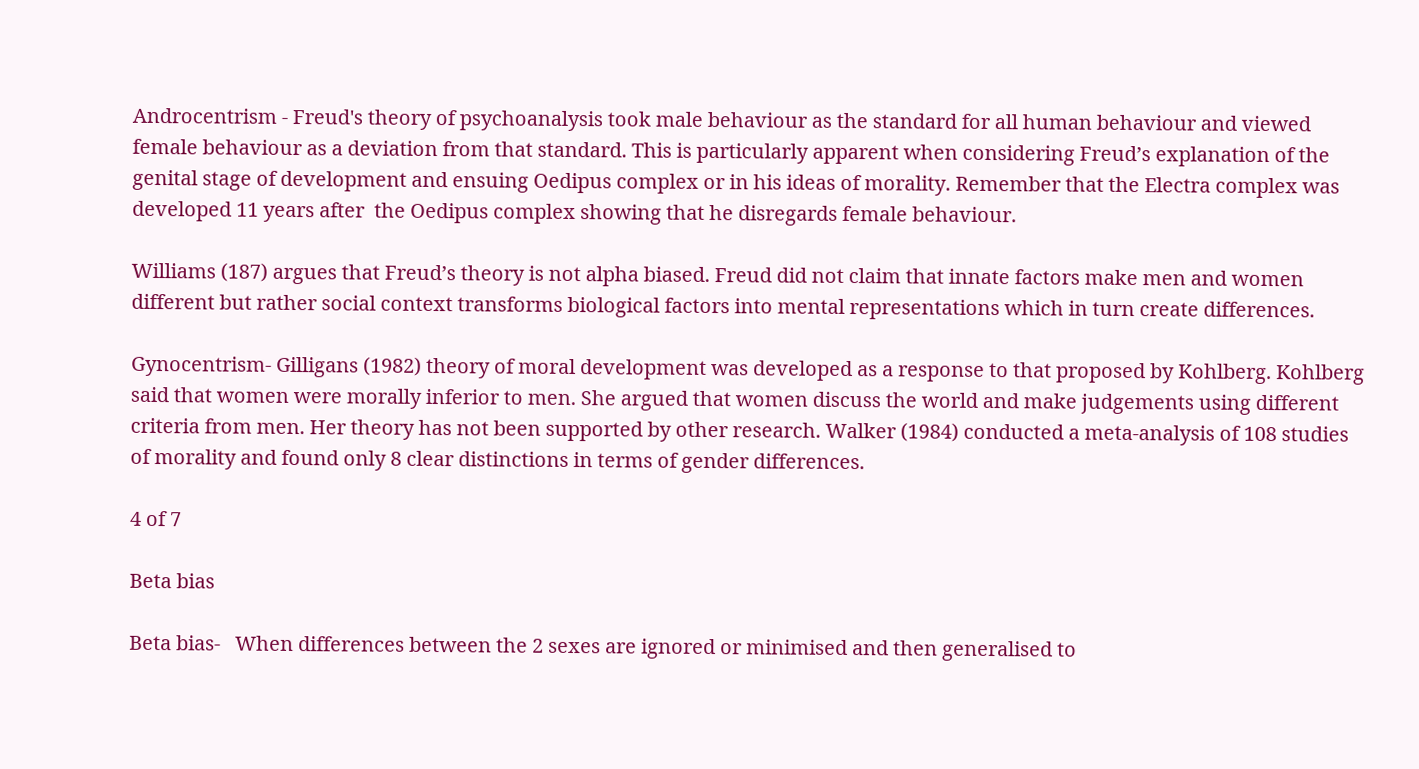Androcentrism - Freud's theory of psychoanalysis took male behaviour as the standard for all human behaviour and viewed female behaviour as a deviation from that standard. This is particularly apparent when considering Freud’s explanation of the genital stage of development and ensuing Oedipus complex or in his ideas of morality. Remember that the Electra complex was developed 11 years after  the Oedipus complex showing that he disregards female behaviour.

Williams (187) argues that Freud’s theory is not alpha biased. Freud did not claim that innate factors make men and women different but rather social context transforms biological factors into mental representations which in turn create differences.

Gynocentrism- Gilligans (1982) theory of moral development was developed as a response to that proposed by Kohlberg. Kohlberg said that women were morally inferior to men. She argued that women discuss the world and make judgements using different criteria from men. Her theory has not been supported by other research. Walker (1984) conducted a meta-analysis of 108 studies of morality and found only 8 clear distinctions in terms of gender differences.

4 of 7

Beta bias

Beta bias-   When differences between the 2 sexes are ignored or minimised and then generalised to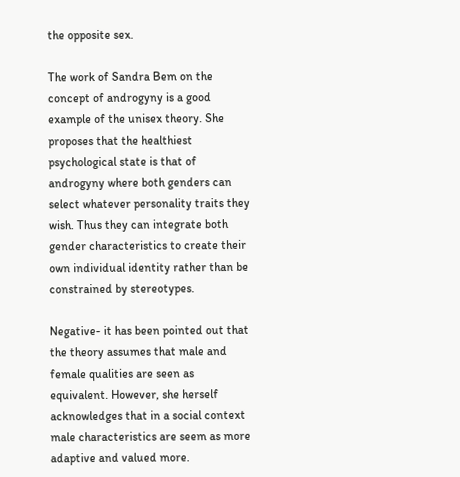the opposite sex.

The work of Sandra Bem on the concept of androgyny is a good example of the unisex theory. She proposes that the healthiest psychological state is that of androgyny where both genders can select whatever personality traits they wish. Thus they can integrate both gender characteristics to create their own individual identity rather than be constrained by stereotypes.

Negative- it has been pointed out that the theory assumes that male and female qualities are seen as equivalent. However, she herself acknowledges that in a social context male characteristics are seem as more adaptive and valued more.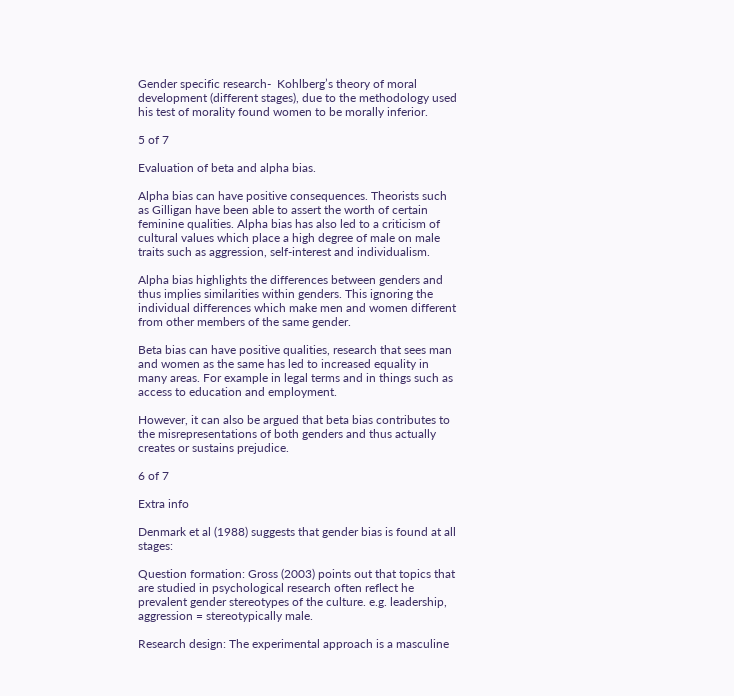Gender specific research-  Kohlberg’s theory of moral development (different stages), due to the methodology used his test of morality found women to be morally inferior.

5 of 7

Evaluation of beta and alpha bias.

Alpha bias can have positive consequences. Theorists such as Gilligan have been able to assert the worth of certain feminine qualities. Alpha bias has also led to a criticism of cultural values which place a high degree of male on male traits such as aggression, self-interest and individualism.

Alpha bias highlights the differences between genders and thus implies similarities within genders. This ignoring the individual differences which make men and women different from other members of the same gender.

Beta bias can have positive qualities, research that sees man and women as the same has led to increased equality in many areas. For example in legal terms and in things such as access to education and employment.

However, it can also be argued that beta bias contributes to the misrepresentations of both genders and thus actually creates or sustains prejudice.

6 of 7

Extra info

Denmark et al (1988) suggests that gender bias is found at all stages:

Question formation: Gross (2003) points out that topics that are studied in psychological research often reflect he prevalent gender stereotypes of the culture. e.g. leadership, aggression = stereotypically male.

Research design: The experimental approach is a masculine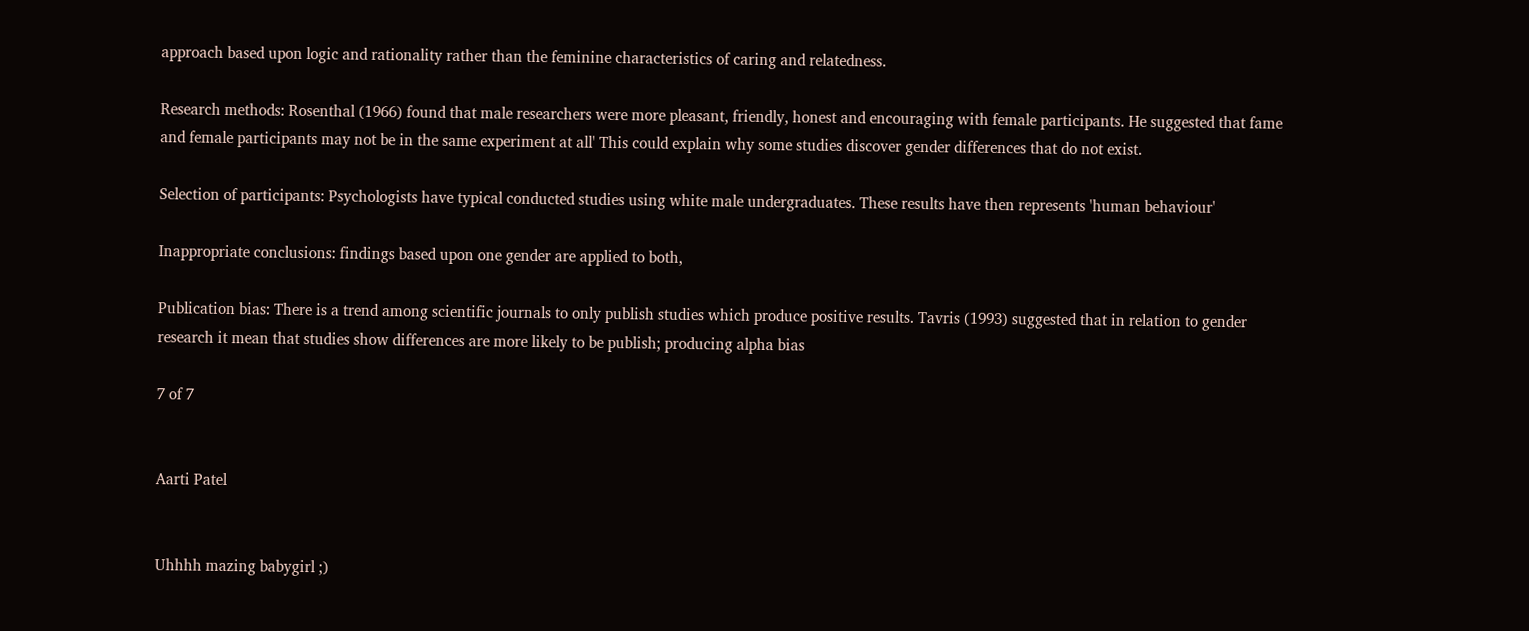approach based upon logic and rationality rather than the feminine characteristics of caring and relatedness.

Research methods: Rosenthal (1966) found that male researchers were more pleasant, friendly, honest and encouraging with female participants. He suggested that fame and female participants may not be in the same experiment at all' This could explain why some studies discover gender differences that do not exist.

Selection of participants: Psychologists have typical conducted studies using white male undergraduates. These results have then represents 'human behaviour'

Inappropriate conclusions: findings based upon one gender are applied to both,

Publication bias: There is a trend among scientific journals to only publish studies which produce positive results. Tavris (1993) suggested that in relation to gender research it mean that studies show differences are more likely to be publish; producing alpha bias

7 of 7


Aarti Patel


Uhhhh mazing babygirl ;)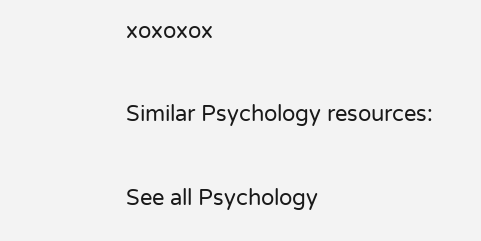xoxoxox

Similar Psychology resources:

See all Psychology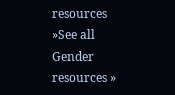resources »See all Gender resources »